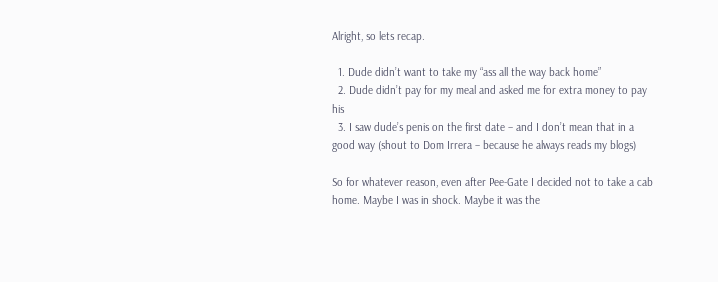Alright, so lets recap.

  1. Dude didn’t want to take my “ass all the way back home”
  2. Dude didn’t pay for my meal and asked me for extra money to pay his
  3. I saw dude’s penis on the first date – and I don’t mean that in a good way (shout to Dom Irrera – because he always reads my blogs)

So for whatever reason, even after Pee-Gate I decided not to take a cab home. Maybe I was in shock. Maybe it was the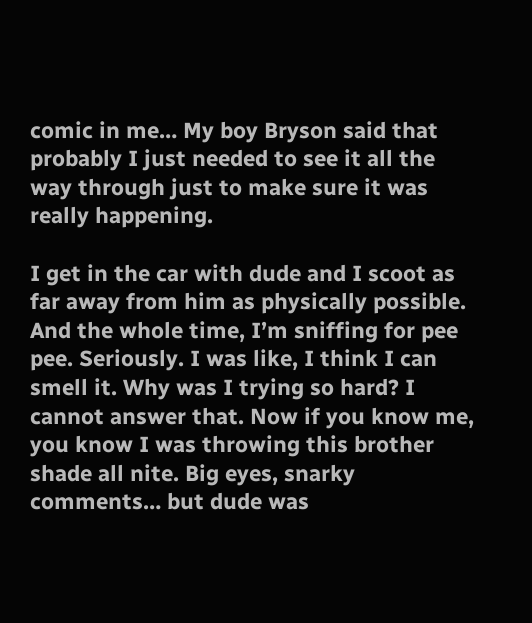comic in me… My boy Bryson said that probably I just needed to see it all the way through just to make sure it was really happening.

I get in the car with dude and I scoot as far away from him as physically possible. And the whole time, I’m sniffing for pee pee. Seriously. I was like, I think I can smell it. Why was I trying so hard? I cannot answer that. Now if you know me, you know I was throwing this brother shade all nite. Big eyes, snarky comments… but dude was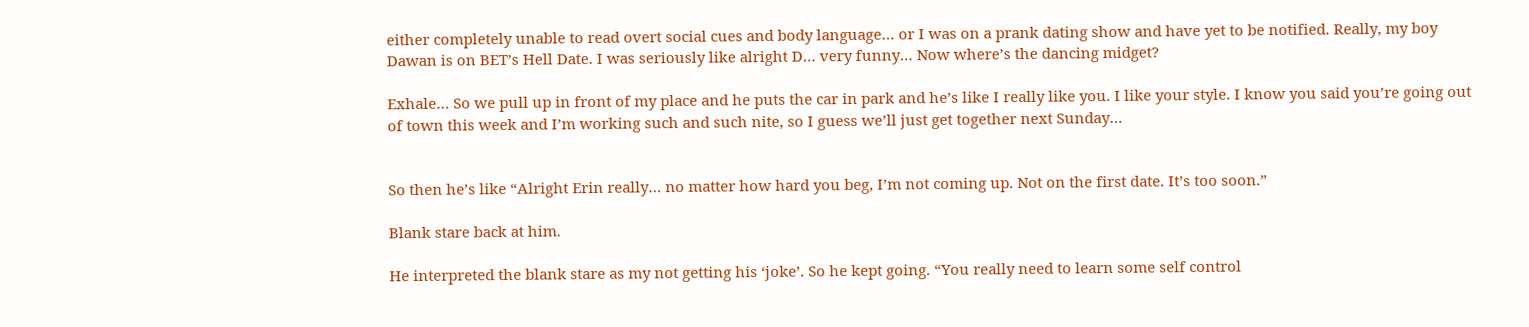either completely unable to read overt social cues and body language… or I was on a prank dating show and have yet to be notified. Really, my boy Dawan is on BET’s Hell Date. I was seriously like alright D… very funny… Now where’s the dancing midget?

Exhale… So we pull up in front of my place and he puts the car in park and he’s like I really like you. I like your style. I know you said you’re going out of town this week and I’m working such and such nite, so I guess we’ll just get together next Sunday…


So then he’s like “Alright Erin really… no matter how hard you beg, I’m not coming up. Not on the first date. It’s too soon.”

Blank stare back at him.

He interpreted the blank stare as my not getting his ‘joke’. So he kept going. “You really need to learn some self control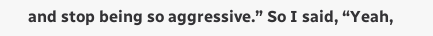and stop being so aggressive.” So I said, “Yeah,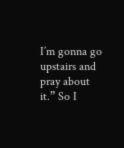I’m gonna go upstairs and pray about it.” So I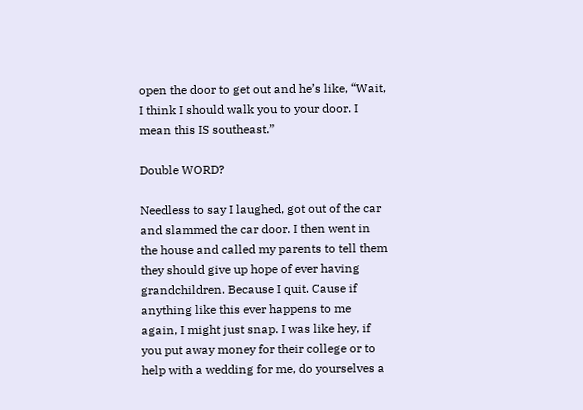open the door to get out and he’s like, “Wait, I think I should walk you to your door. I mean this IS southeast.”

Double WORD?

Needless to say I laughed, got out of the car and slammed the car door. I then went in the house and called my parents to tell them they should give up hope of ever having grandchildren. Because I quit. Cause if anything like this ever happens to me again, I might just snap. I was like hey, if you put away money for their college or to help with a wedding for me, do yourselves a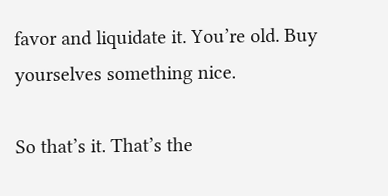favor and liquidate it. You’re old. Buy yourselves something nice.

So that’s it. That’s the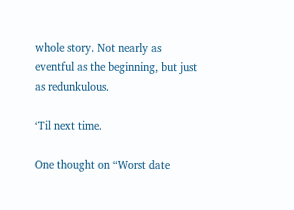whole story. Not nearly as eventful as the beginning, but just as redunkulous.

‘Til next time.

One thought on “Worst date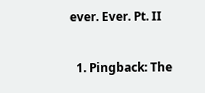ever. Ever. Pt. II

  1. Pingback: The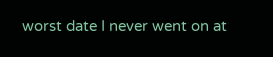worst date I never went on at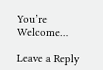You’re Welcome…

Leave a Reply